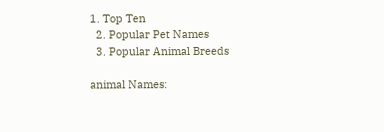1. Top Ten
  2. Popular Pet Names
  3. Popular Animal Breeds

animal Names: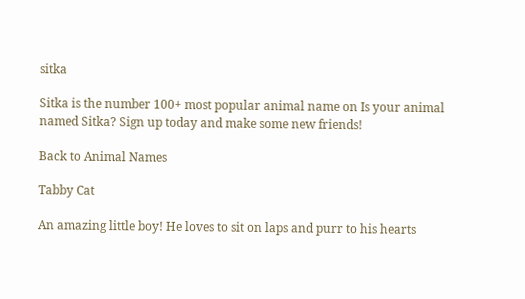sitka

Sitka is the number 100+ most popular animal name on Is your animal named Sitka? Sign up today and make some new friends!

Back to Animal Names

Tabby Cat

An amazing little boy! He loves to sit on laps and purr to his hearts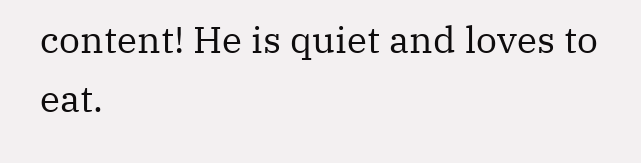content! He is quiet and loves to eat.